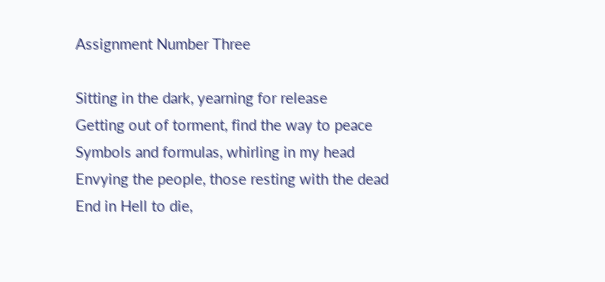Assignment Number Three

Sitting in the dark, yearning for release
Getting out of torment, find the way to peace
Symbols and formulas, whirling in my head
Envying the people, those resting with the dead
End in Hell to die,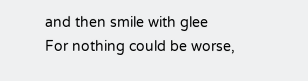and then smile with glee
For nothing could be worse,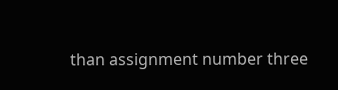than assignment number three